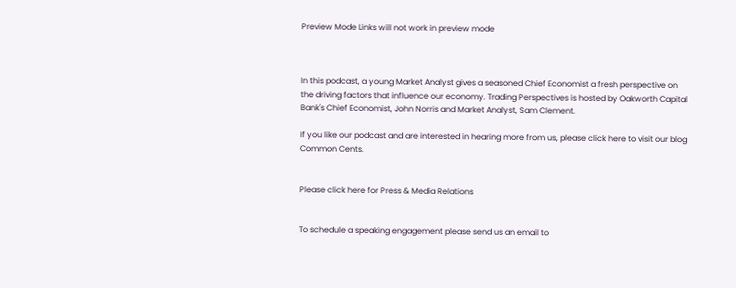Preview Mode Links will not work in preview mode



In this podcast, a young Market Analyst gives a seasoned Chief Economist a fresh perspective on the driving factors that influence our economy. Trading Perspectives is hosted by Oakworth Capital Bank's Chief Economist, John Norris and Market Analyst, Sam Clement.

If you like our podcast and are interested in hearing more from us, please click here to visit our blog Common Cents.


Please click here for Press & Media Relations


To schedule a speaking engagement please send us an email to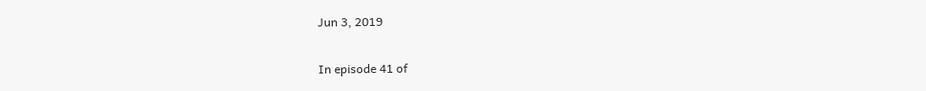Jun 3, 2019

In episode 41 of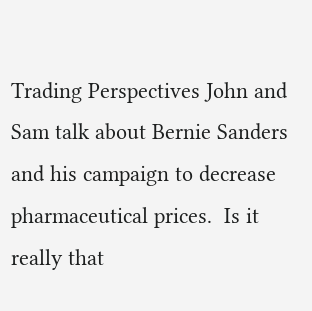Trading Perspectives John and Sam talk about Bernie Sanders and his campaign to decrease pharmaceutical prices.  Is it really that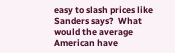easy to slash prices like Sanders says?  What would the average American have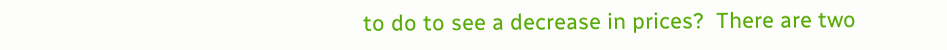to do to see a decrease in prices?  There are two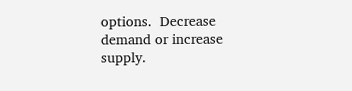options.  Decrease demand or increase supply.